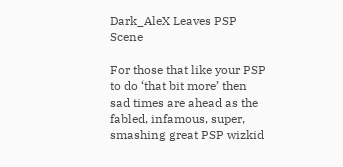Dark_AleX Leaves PSP Scene

For those that like your PSP to do ‘that bit more’ then sad times are ahead as the fabled, infamous, super, smashing great PSP wizkid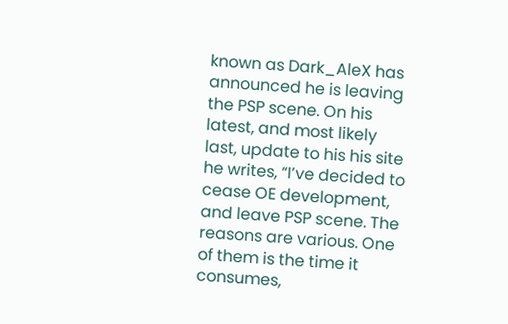known as Dark_AleX has announced he is leaving the PSP scene. On his latest, and most likely last, update to his his site he writes, “I’ve decided to cease OE development, and leave PSP scene. The reasons are various. One of them is the time it consumes,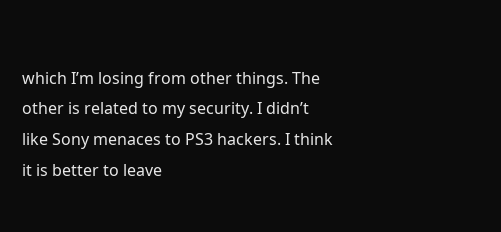which I’m losing from other things. The other is related to my security. I didn’t like Sony menaces to PS3 hackers. I think it is better to leave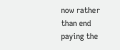now rather than end paying the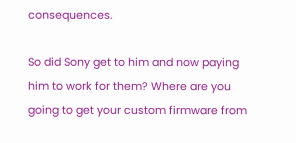consequences.

So did Sony get to him and now paying him to work for them? Where are you going to get your custom firmware from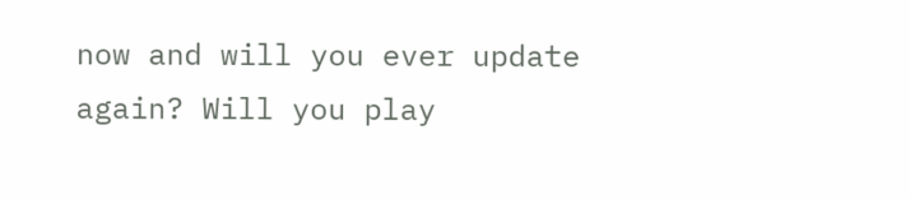now and will you ever update again? Will you play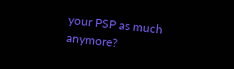your PSP as much anymore?